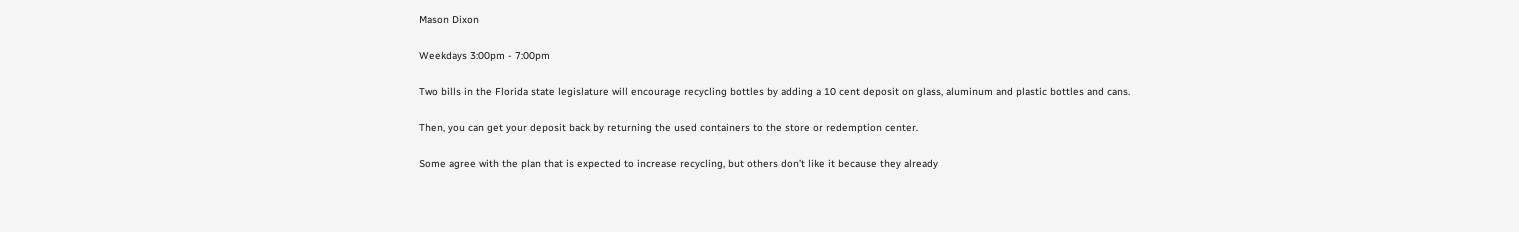Mason Dixon

Weekdays 3:00pm - 7:00pm

Two bills in the Florida state legislature will encourage recycling bottles by adding a 10 cent deposit on glass, aluminum and plastic bottles and cans.

Then, you can get your deposit back by returning the used containers to the store or redemption center.

Some agree with the plan that is expected to increase recycling, but others don’t like it because they already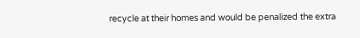recycle at their homes and would be penalized the extra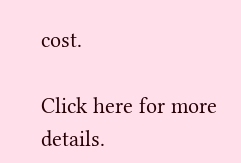cost.

Click here for more details.